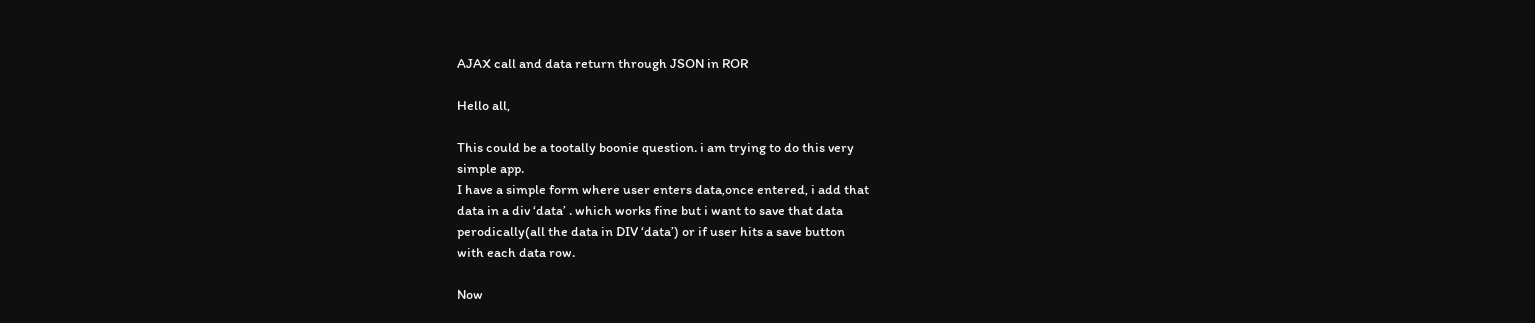AJAX call and data return through JSON in ROR

Hello all,

This could be a tootally boonie question. i am trying to do this very
simple app.
I have a simple form where user enters data,once entered, i add that
data in a div ‘data’ . which works fine but i want to save that data
perodically(all the data in DIV ‘data’) or if user hits a save button
with each data row.

Now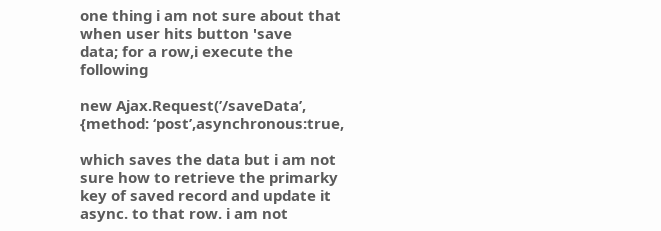one thing i am not sure about that when user hits button 'save
data; for a row,i execute the following

new Ajax.Request(’/saveData’, {method: ‘post’,asynchronous:true,

which saves the data but i am not sure how to retrieve the primarky
key of saved record and update it async. to that row. i am not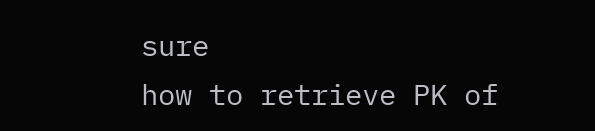sure
how to retrieve PK of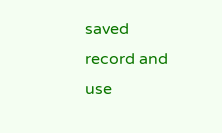saved record and use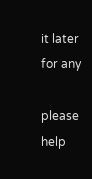it later for any

please help